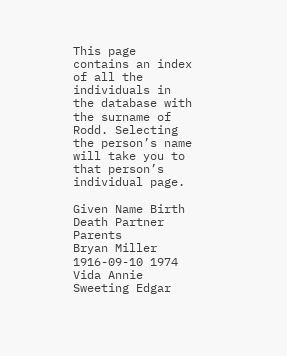This page contains an index of all the individuals in the database with the surname of Rodd. Selecting the person’s name will take you to that person’s individual page.

Given Name Birth Death Partner Parents
Bryan Miller 1916-09-10 1974 Vida Annie Sweeting Edgar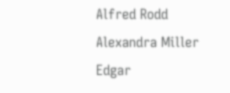Alfred Rodd Alexandra Miller
Edgar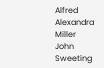Alfred     Alexandra Miller
John Sweeting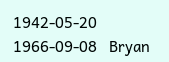1942-05-20 1966-09-08   Bryan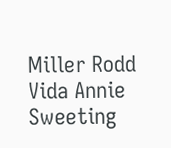Miller Rodd Vida Annie Sweeting